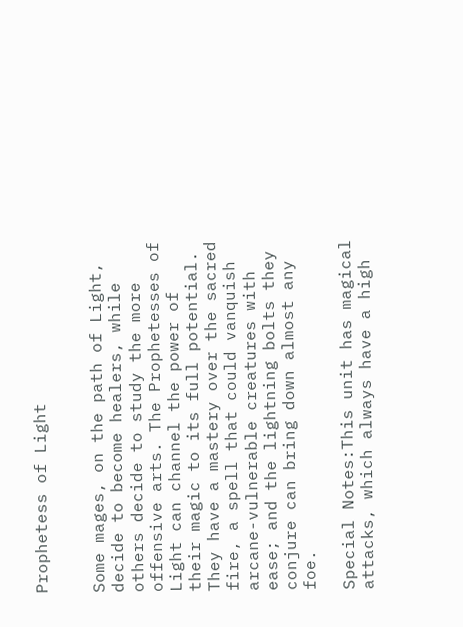Prophetess of Light


Some mages, on the path of Light, decide to become healers, while others decide to study the more offensive arts. The Prophetesses of Light can channel the power of their magic to its full potential. They have a mastery over the sacred fire, a spell that could vanquish arcane-vulnerable creatures with ease; and the lightning bolts they conjure can bring down almost any foe.

Special Notes:This unit has magical attacks, which always have a high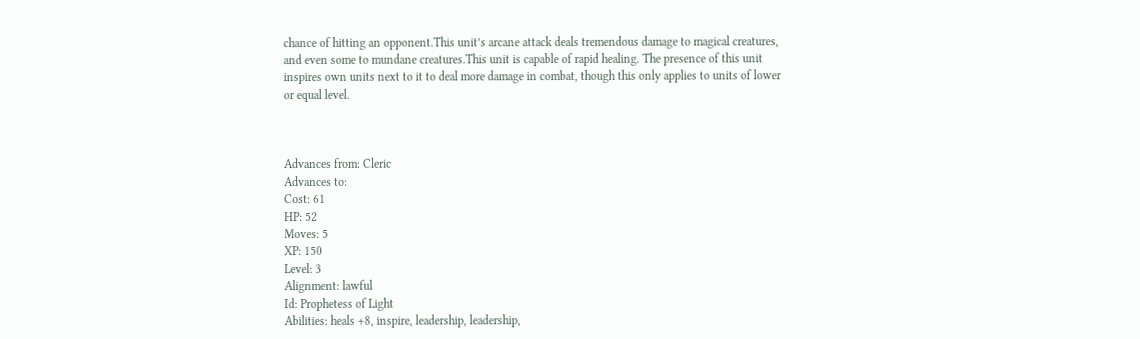chance of hitting an opponent.This unit’s arcane attack deals tremendous damage to magical creatures, and even some to mundane creatures.This unit is capable of rapid healing. The presence of this unit inspires own units next to it to deal more damage in combat, though this only applies to units of lower or equal level.



Advances from: Cleric
Advances to:
Cost: 61
HP: 52
Moves: 5
XP: 150
Level: 3
Alignment: lawful
Id: Prophetess of Light
Abilities: heals +8, inspire, leadership, leadership,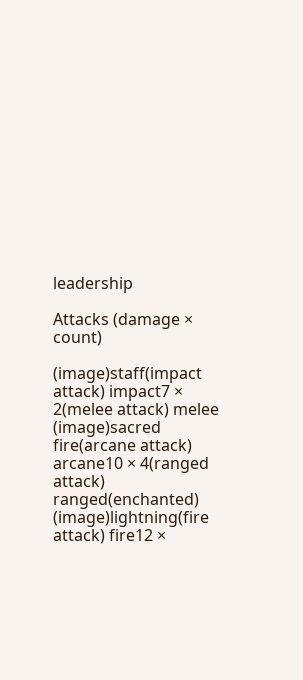leadership

Attacks (damage × count)

(image)staff(impact attack) impact7 × 2(melee attack) melee
(image)sacred fire(arcane attack) arcane10 × 4(ranged attack) ranged(enchanted)
(image)lightning(fire attack) fire12 ×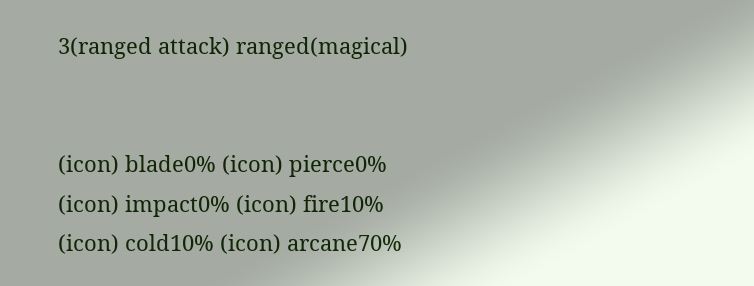3(ranged attack) ranged(magical)


(icon) blade0% (icon) pierce0%
(icon) impact0% (icon) fire10%
(icon) cold10% (icon) arcane70%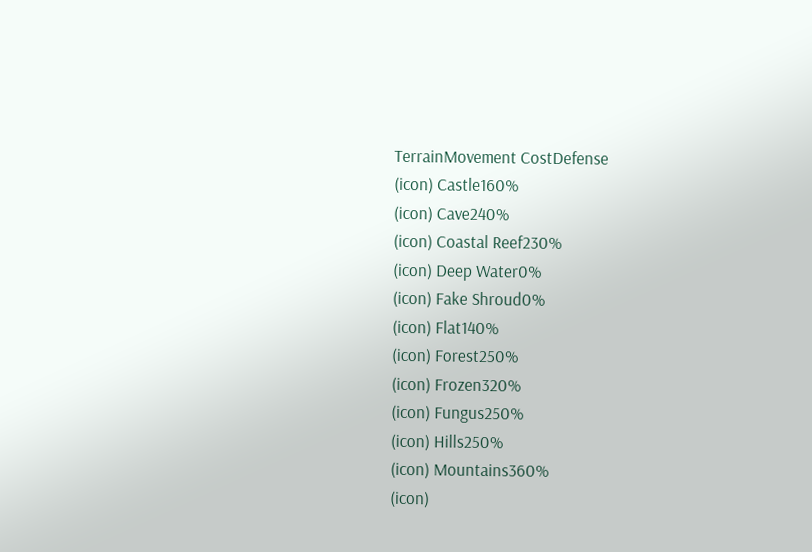TerrainMovement CostDefense
(icon) Castle160%
(icon) Cave240%
(icon) Coastal Reef230%
(icon) Deep Water0%
(icon) Fake Shroud0%
(icon) Flat140%
(icon) Forest250%
(icon) Frozen320%
(icon) Fungus250%
(icon) Hills250%
(icon) Mountains360%
(icon)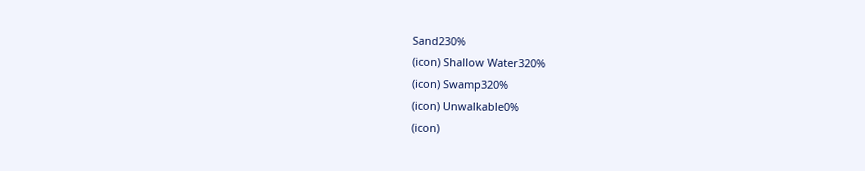Sand230%
(icon) Shallow Water320%
(icon) Swamp320%
(icon) Unwalkable0%
(icon)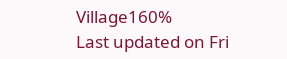Village160%
Last updated on Fri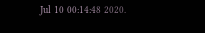Jul 10 00:14:48 2020.